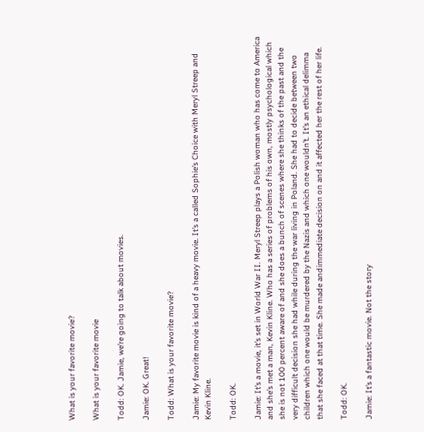What is your favorite movie?

What is your favorite movie

Todd: OK. Jamie, we’re going to talk about movies.

Jamie: OK. Great!

Todd: What is your favorite movie?

Jamie: My favorite movie is kind of a heavy movie. It’s a called Sophie’s Choice with Meryl Streep and Kevin Kline.

Todd: OK.

Jamie: It’s a movie, it’s set in World War II. Meryl Streep plays a Polish woman who has come to America and she’s met a man, Kevin Kline. Who has a series of problems of his own, mostly psychological which she is not 100 percent aware of and she does a bunch of scenes where she thinks of the past and the very difficult decision she had while during the war living in Poland. She had to decide between two children which one would be murdered by the Nazis and which one wouldn’t. It’s an ethical delimma that she faced at that time. She made andimmediate decision on and it affected her the rest of her life.

Todd: OK.

Jamie: It’s a fantastic movie. Not the story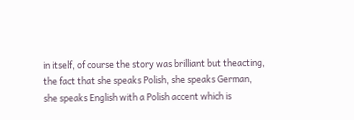in itself, of course the story was brilliant but theacting, the fact that she speaks Polish, she speaks German, she speaks English with a Polish accent which is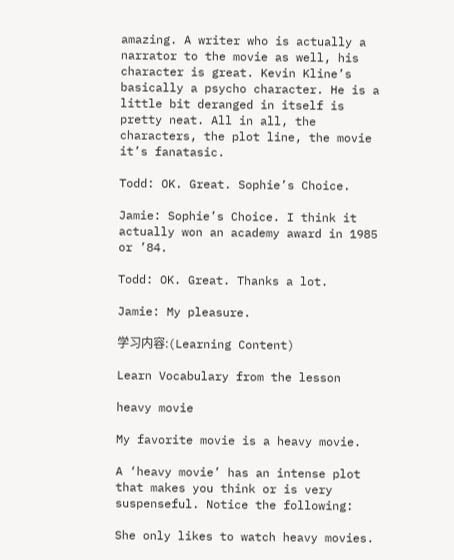amazing. A writer who is actually a narrator to the movie as well, his character is great. Kevin Kline’s basically a psycho character. He is a little bit deranged in itself is pretty neat. All in all, the characters, the plot line, the movie it’s fanatasic.

Todd: OK. Great. Sophie’s Choice.

Jamie: Sophie’s Choice. I think it actually won an academy award in 1985 or ’84.

Todd: OK. Great. Thanks a lot.

Jamie: My pleasure.

学习内容:(Learning Content)

Learn Vocabulary from the lesson

heavy movie

My favorite movie is a heavy movie.

A ‘heavy movie’ has an intense plot that makes you think or is very suspenseful. Notice the following:

She only likes to watch heavy movies.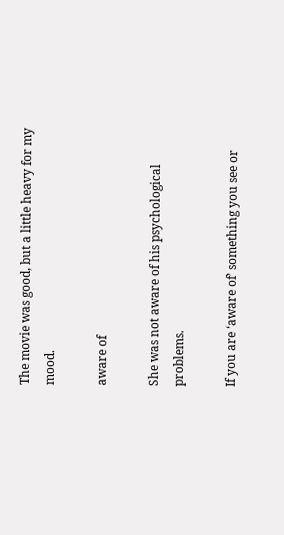The movie was good, but a little heavy for my mood.

aware of

She was not aware of his psychological problems.

If you are ‘aware of’ something you see or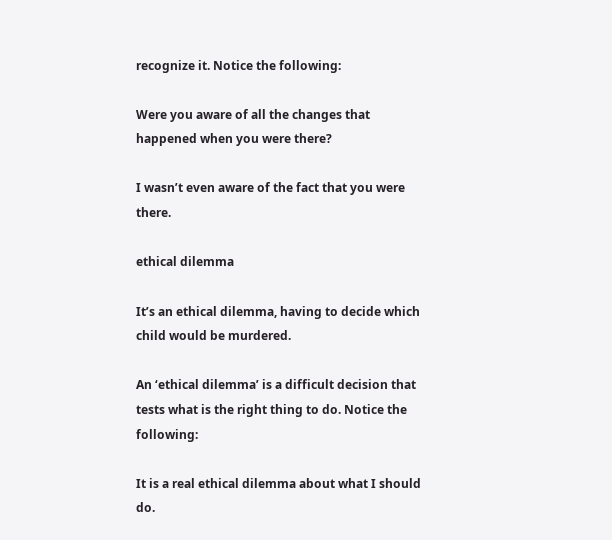recognize it. Notice the following:

Were you aware of all the changes that happened when you were there?

I wasn’t even aware of the fact that you were there.

ethical dilemma

It’s an ethical dilemma, having to decide which child would be murdered.

An ‘ethical dilemma’ is a difficult decision that tests what is the right thing to do. Notice the following:

It is a real ethical dilemma about what I should do.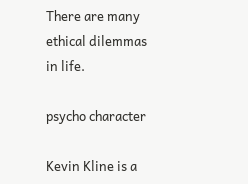There are many ethical dilemmas in life.

psycho character

Kevin Kline is a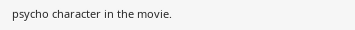psycho character in the movie.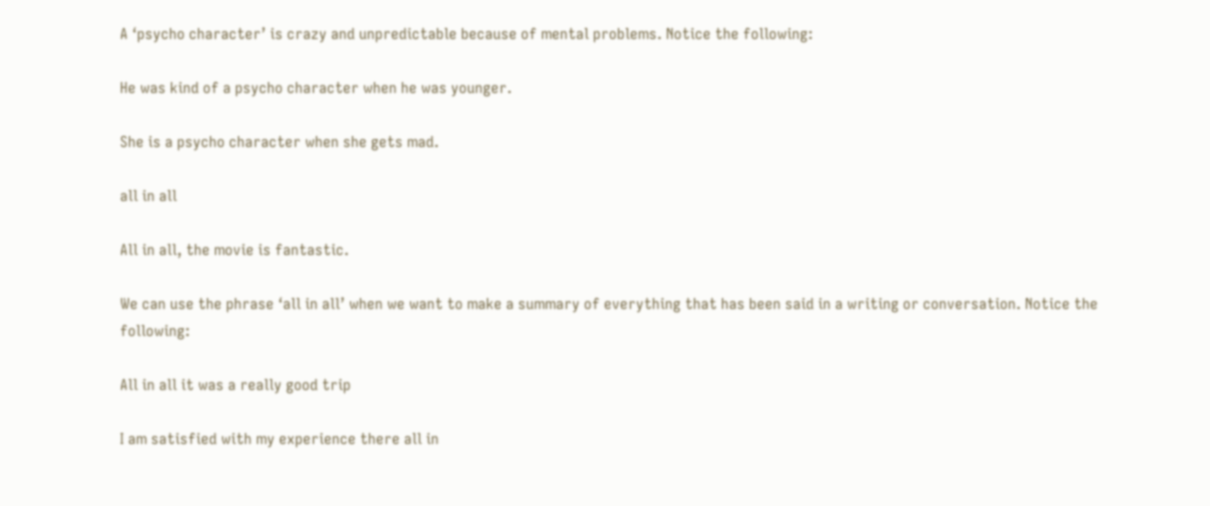A ‘psycho character’ is crazy and unpredictable because of mental problems. Notice the following:

He was kind of a psycho character when he was younger.

She is a psycho character when she gets mad.

all in all

All in all, the movie is fantastic.

We can use the phrase ‘all in all’ when we want to make a summary of everything that has been said in a writing or conversation. Notice the following:

All in all it was a really good trip

I am satisfied with my experience there all in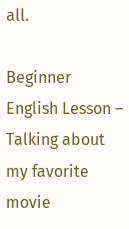all.

Beginner English Lesson – Talking about my favorite movie